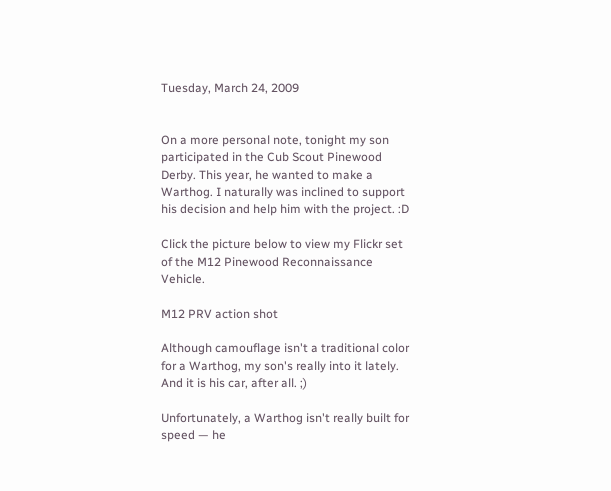Tuesday, March 24, 2009


On a more personal note, tonight my son participated in the Cub Scout Pinewood Derby. This year, he wanted to make a Warthog. I naturally was inclined to support his decision and help him with the project. :D

Click the picture below to view my Flickr set of the M12 Pinewood Reconnaissance Vehicle.

M12 PRV action shot

Although camouflage isn't a traditional color for a Warthog, my son's really into it lately. And it is his car, after all. ;)

Unfortunately, a Warthog isn't really built for speed — he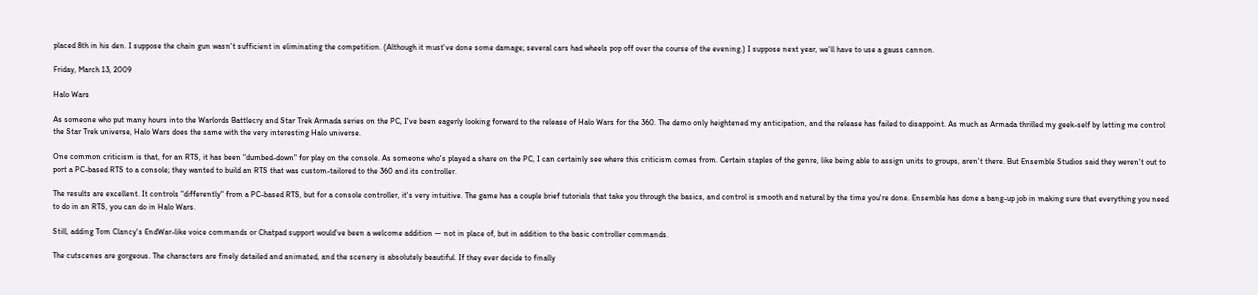placed 8th in his den. I suppose the chain gun wasn't sufficient in eliminating the competition. (Although it must've done some damage; several cars had wheels pop off over the course of the evening.) I suppose next year, we'll have to use a gauss cannon.

Friday, March 13, 2009

Halo Wars

As someone who put many hours into the Warlords Battlecry and Star Trek Armada series on the PC, I've been eagerly looking forward to the release of Halo Wars for the 360. The demo only heightened my anticipation, and the release has failed to disappoint. As much as Armada thrilled my geek-self by letting me control the Star Trek universe, Halo Wars does the same with the very interesting Halo universe.

One common criticism is that, for an RTS, it has been "dumbed-down" for play on the console. As someone who's played a share on the PC, I can certainly see where this criticism comes from. Certain staples of the genre, like being able to assign units to groups, aren't there. But Ensemble Studios said they weren't out to port a PC-based RTS to a console; they wanted to build an RTS that was custom-tailored to the 360 and its controller.

The results are excellent. It controls "differently" from a PC-based RTS, but for a console controller, it's very intuitive. The game has a couple brief tutorials that take you through the basics, and control is smooth and natural by the time you're done. Ensemble has done a bang-up job in making sure that everything you need to do in an RTS, you can do in Halo Wars.

Still, adding Tom Clancy's EndWar-like voice commands or Chatpad support would've been a welcome addition — not in place of, but in addition to the basic controller commands.

The cutscenes are gorgeous. The characters are finely detailed and animated, and the scenery is absolutely beautiful. If they ever decide to finally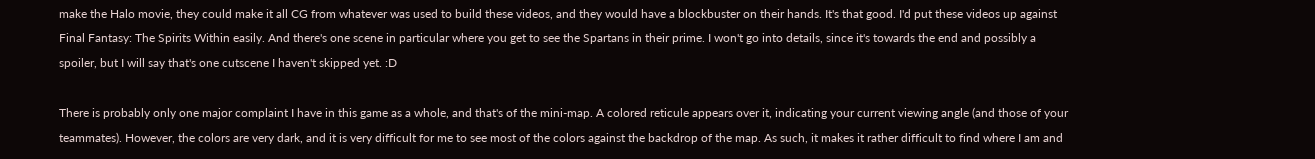make the Halo movie, they could make it all CG from whatever was used to build these videos, and they would have a blockbuster on their hands. It's that good. I'd put these videos up against Final Fantasy: The Spirits Within easily. And there's one scene in particular where you get to see the Spartans in their prime. I won't go into details, since it's towards the end and possibly a spoiler, but I will say that's one cutscene I haven't skipped yet. :D

There is probably only one major complaint I have in this game as a whole, and that's of the mini-map. A colored reticule appears over it, indicating your current viewing angle (and those of your teammates). However, the colors are very dark, and it is very difficult for me to see most of the colors against the backdrop of the map. As such, it makes it rather difficult to find where I am and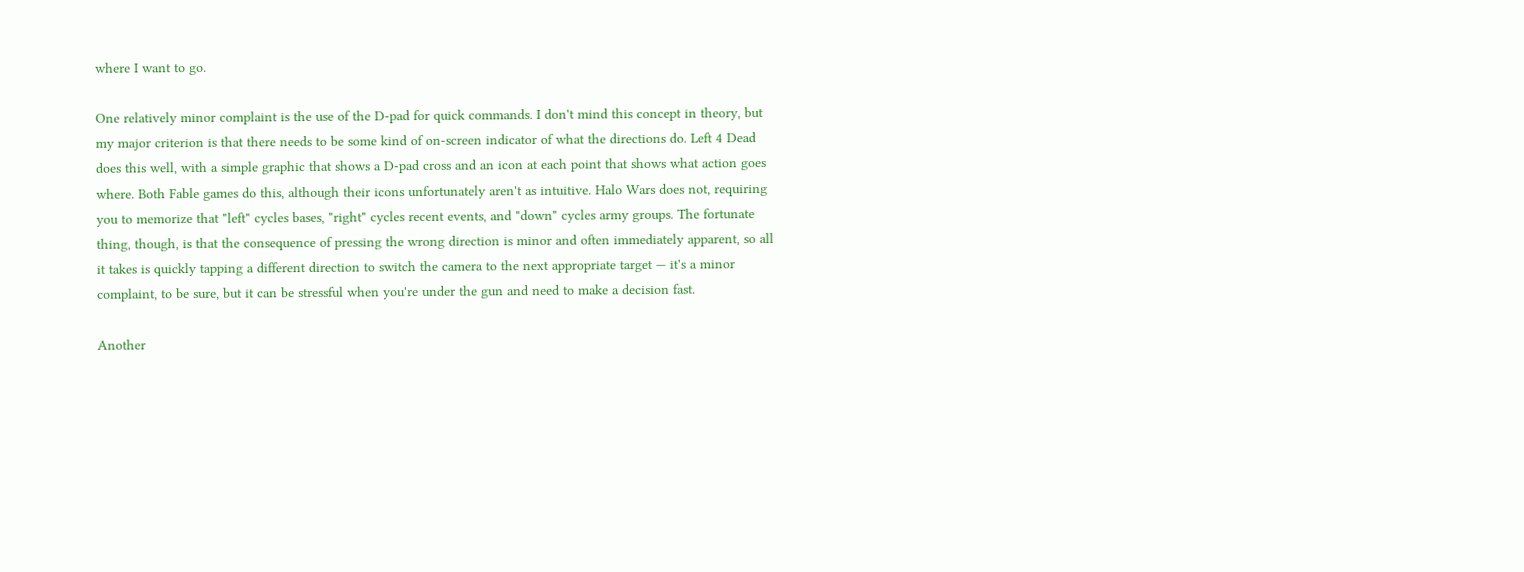where I want to go.

One relatively minor complaint is the use of the D-pad for quick commands. I don't mind this concept in theory, but my major criterion is that there needs to be some kind of on-screen indicator of what the directions do. Left 4 Dead does this well, with a simple graphic that shows a D-pad cross and an icon at each point that shows what action goes where. Both Fable games do this, although their icons unfortunately aren't as intuitive. Halo Wars does not, requiring you to memorize that "left" cycles bases, "right" cycles recent events, and "down" cycles army groups. The fortunate thing, though, is that the consequence of pressing the wrong direction is minor and often immediately apparent, so all it takes is quickly tapping a different direction to switch the camera to the next appropriate target — it's a minor complaint, to be sure, but it can be stressful when you're under the gun and need to make a decision fast.

Another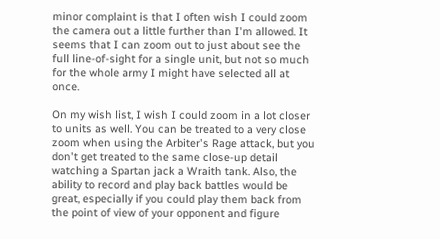minor complaint is that I often wish I could zoom the camera out a little further than I'm allowed. It seems that I can zoom out to just about see the full line-of-sight for a single unit, but not so much for the whole army I might have selected all at once.

On my wish list, I wish I could zoom in a lot closer to units as well. You can be treated to a very close zoom when using the Arbiter's Rage attack, but you don't get treated to the same close-up detail watching a Spartan jack a Wraith tank. Also, the ability to record and play back battles would be great, especially if you could play them back from the point of view of your opponent and figure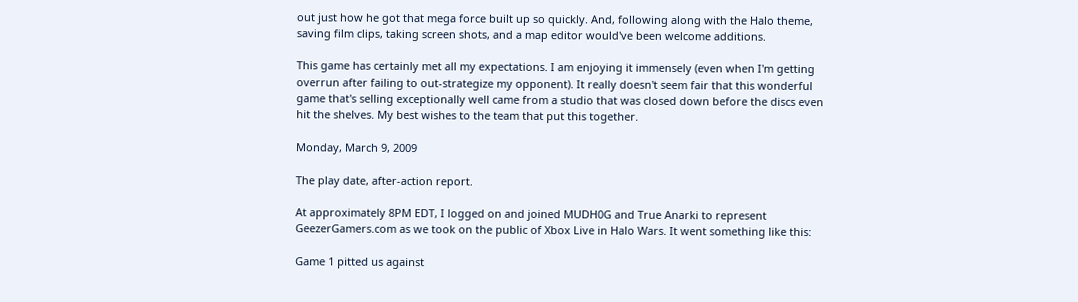out just how he got that mega force built up so quickly. And, following along with the Halo theme, saving film clips, taking screen shots, and a map editor would've been welcome additions.

This game has certainly met all my expectations. I am enjoying it immensely (even when I'm getting overrun after failing to out-strategize my opponent). It really doesn't seem fair that this wonderful game that's selling exceptionally well came from a studio that was closed down before the discs even hit the shelves. My best wishes to the team that put this together.

Monday, March 9, 2009

The play date, after-action report.

At approximately 8PM EDT, I logged on and joined MUDH0G and True Anarki to represent GeezerGamers.com as we took on the public of Xbox Live in Halo Wars. It went something like this:

Game 1 pitted us against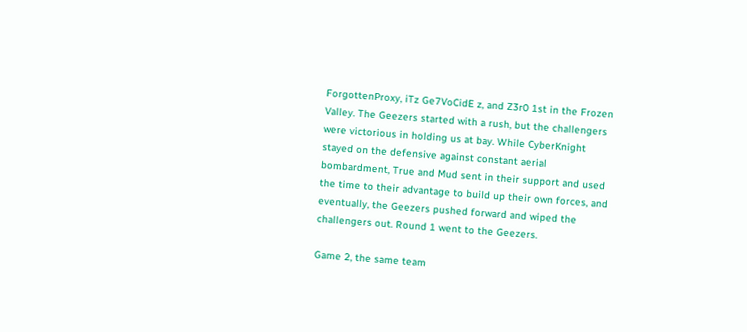ForgottenProxy, iTz Ge7VoCidE z, and Z3r0 1st in the Frozen Valley. The Geezers started with a rush, but the challengers were victorious in holding us at bay. While CyberKnight stayed on the defensive against constant aerial bombardment, True and Mud sent in their support and used the time to their advantage to build up their own forces, and eventually, the Geezers pushed forward and wiped the challengers out. Round 1 went to the Geezers.

Game 2, the same team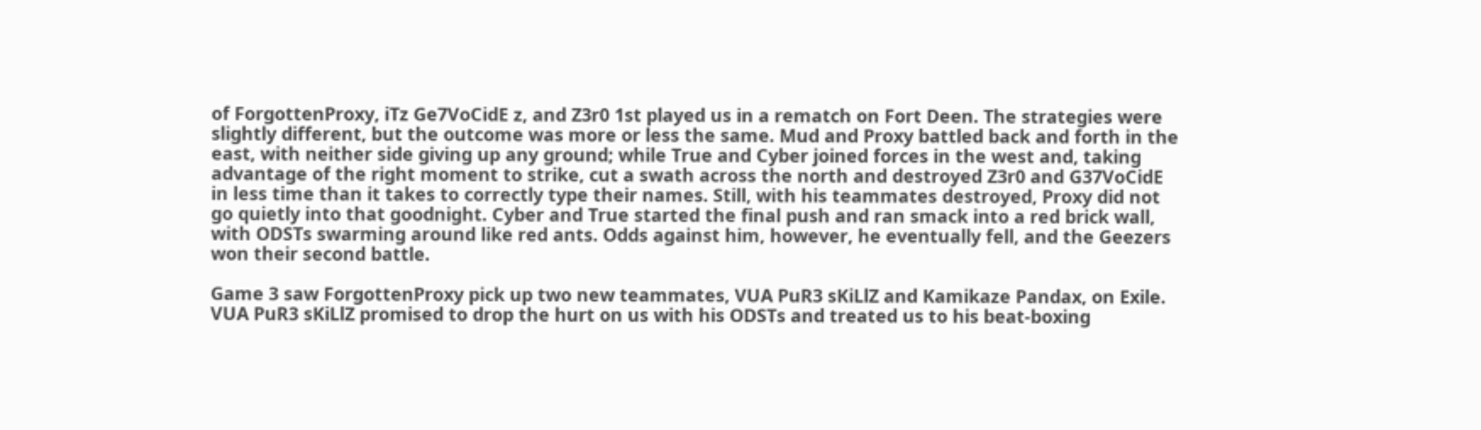of ForgottenProxy, iTz Ge7VoCidE z, and Z3r0 1st played us in a rematch on Fort Deen. The strategies were slightly different, but the outcome was more or less the same. Mud and Proxy battled back and forth in the east, with neither side giving up any ground; while True and Cyber joined forces in the west and, taking advantage of the right moment to strike, cut a swath across the north and destroyed Z3r0 and G37VoCidE in less time than it takes to correctly type their names. Still, with his teammates destroyed, Proxy did not go quietly into that goodnight. Cyber and True started the final push and ran smack into a red brick wall, with ODSTs swarming around like red ants. Odds against him, however, he eventually fell, and the Geezers won their second battle.

Game 3 saw ForgottenProxy pick up two new teammates, VUA PuR3 sKiLlZ and Kamikaze Pandax, on Exile. VUA PuR3 sKiLlZ promised to drop the hurt on us with his ODSTs and treated us to his beat-boxing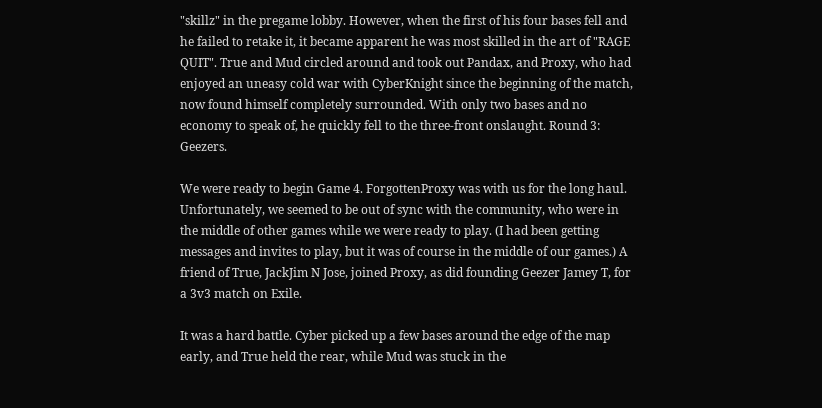"skillz" in the pregame lobby. However, when the first of his four bases fell and he failed to retake it, it became apparent he was most skilled in the art of "RAGE QUIT". True and Mud circled around and took out Pandax, and Proxy, who had enjoyed an uneasy cold war with CyberKnight since the beginning of the match, now found himself completely surrounded. With only two bases and no economy to speak of, he quickly fell to the three-front onslaught. Round 3: Geezers.

We were ready to begin Game 4. ForgottenProxy was with us for the long haul. Unfortunately, we seemed to be out of sync with the community, who were in the middle of other games while we were ready to play. (I had been getting messages and invites to play, but it was of course in the middle of our games.) A friend of True, JackJim N Jose, joined Proxy, as did founding Geezer Jamey T, for a 3v3 match on Exile.

It was a hard battle. Cyber picked up a few bases around the edge of the map early, and True held the rear, while Mud was stuck in the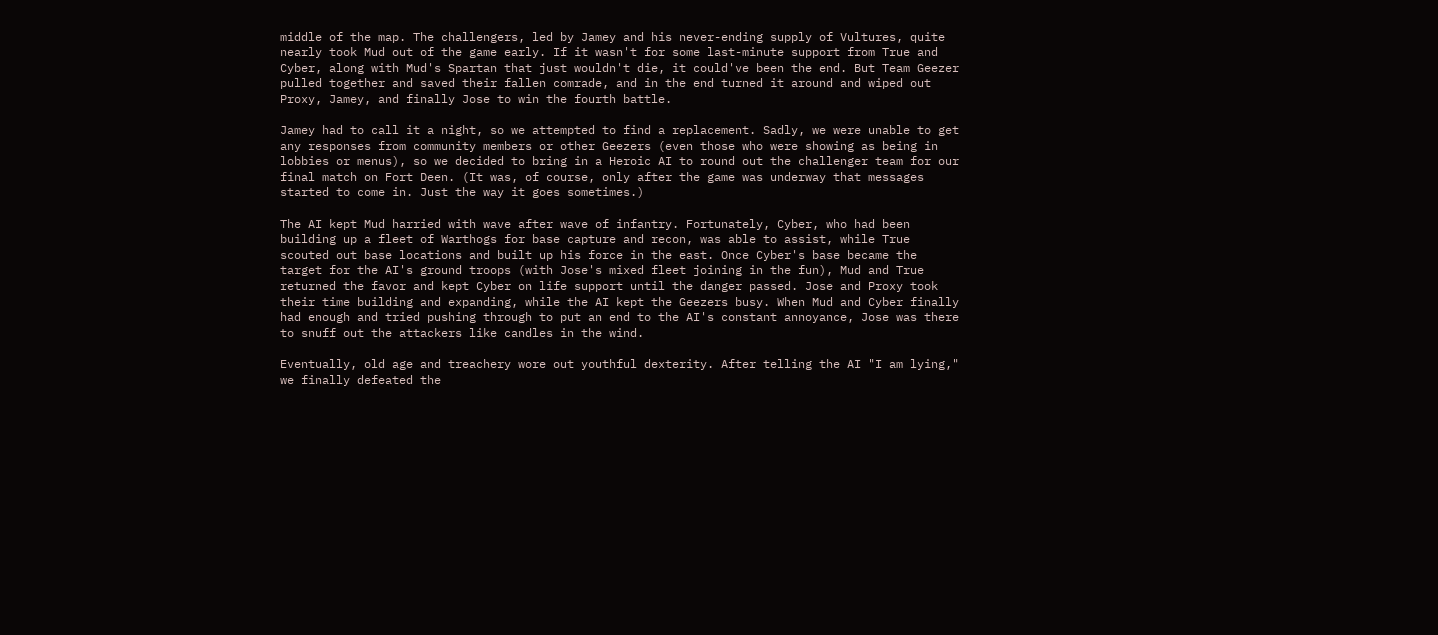middle of the map. The challengers, led by Jamey and his never-ending supply of Vultures, quite nearly took Mud out of the game early. If it wasn't for some last-minute support from True and Cyber, along with Mud's Spartan that just wouldn't die, it could've been the end. But Team Geezer pulled together and saved their fallen comrade, and in the end turned it around and wiped out Proxy, Jamey, and finally Jose to win the fourth battle.

Jamey had to call it a night, so we attempted to find a replacement. Sadly, we were unable to get any responses from community members or other Geezers (even those who were showing as being in lobbies or menus), so we decided to bring in a Heroic AI to round out the challenger team for our final match on Fort Deen. (It was, of course, only after the game was underway that messages started to come in. Just the way it goes sometimes.)

The AI kept Mud harried with wave after wave of infantry. Fortunately, Cyber, who had been building up a fleet of Warthogs for base capture and recon, was able to assist, while True scouted out base locations and built up his force in the east. Once Cyber's base became the target for the AI's ground troops (with Jose's mixed fleet joining in the fun), Mud and True returned the favor and kept Cyber on life support until the danger passed. Jose and Proxy took their time building and expanding, while the AI kept the Geezers busy. When Mud and Cyber finally had enough and tried pushing through to put an end to the AI's constant annoyance, Jose was there to snuff out the attackers like candles in the wind.

Eventually, old age and treachery wore out youthful dexterity. After telling the AI "I am lying," we finally defeated the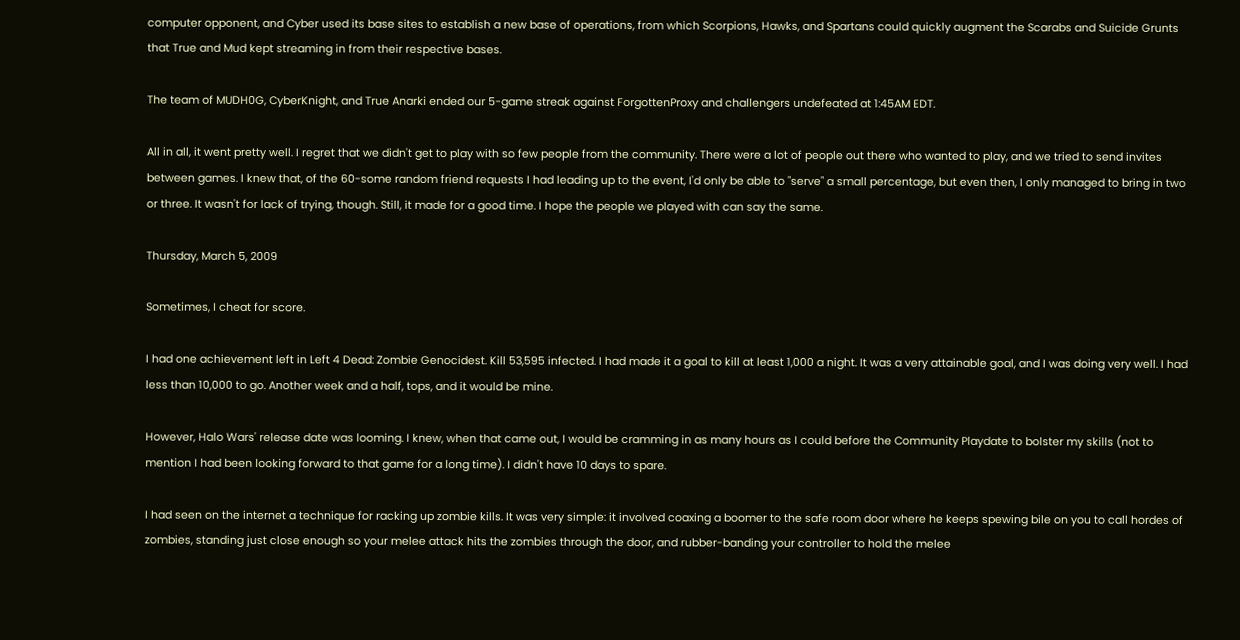computer opponent, and Cyber used its base sites to establish a new base of operations, from which Scorpions, Hawks, and Spartans could quickly augment the Scarabs and Suicide Grunts that True and Mud kept streaming in from their respective bases.

The team of MUDH0G, CyberKnight, and True Anarki ended our 5-game streak against ForgottenProxy and challengers undefeated at 1:45AM EDT.

All in all, it went pretty well. I regret that we didn't get to play with so few people from the community. There were a lot of people out there who wanted to play, and we tried to send invites between games. I knew that, of the 60-some random friend requests I had leading up to the event, I'd only be able to "serve" a small percentage, but even then, I only managed to bring in two or three. It wasn't for lack of trying, though. Still, it made for a good time. I hope the people we played with can say the same.

Thursday, March 5, 2009

Sometimes, I cheat for score.

I had one achievement left in Left 4 Dead: Zombie Genocidest. Kill 53,595 infected. I had made it a goal to kill at least 1,000 a night. It was a very attainable goal, and I was doing very well. I had less than 10,000 to go. Another week and a half, tops, and it would be mine.

However, Halo Wars' release date was looming. I knew, when that came out, I would be cramming in as many hours as I could before the Community Playdate to bolster my skills (not to mention I had been looking forward to that game for a long time). I didn't have 10 days to spare.

I had seen on the internet a technique for racking up zombie kills. It was very simple: it involved coaxing a boomer to the safe room door where he keeps spewing bile on you to call hordes of zombies, standing just close enough so your melee attack hits the zombies through the door, and rubber-banding your controller to hold the melee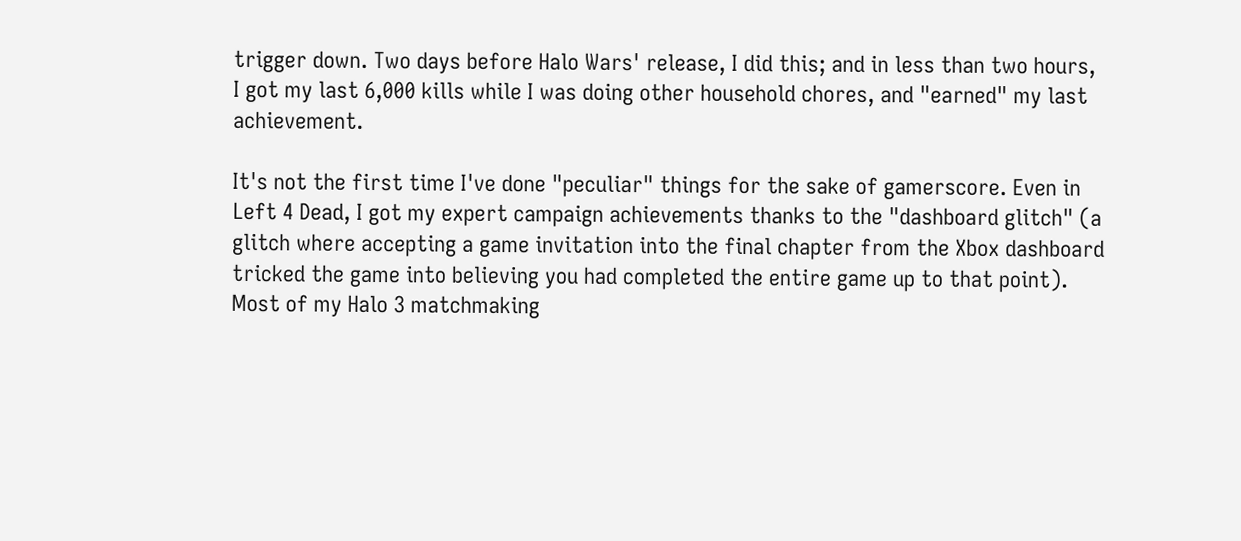trigger down. Two days before Halo Wars' release, I did this; and in less than two hours, I got my last 6,000 kills while I was doing other household chores, and "earned" my last achievement.

It's not the first time I've done "peculiar" things for the sake of gamerscore. Even in Left 4 Dead, I got my expert campaign achievements thanks to the "dashboard glitch" (a glitch where accepting a game invitation into the final chapter from the Xbox dashboard tricked the game into believing you had completed the entire game up to that point). Most of my Halo 3 matchmaking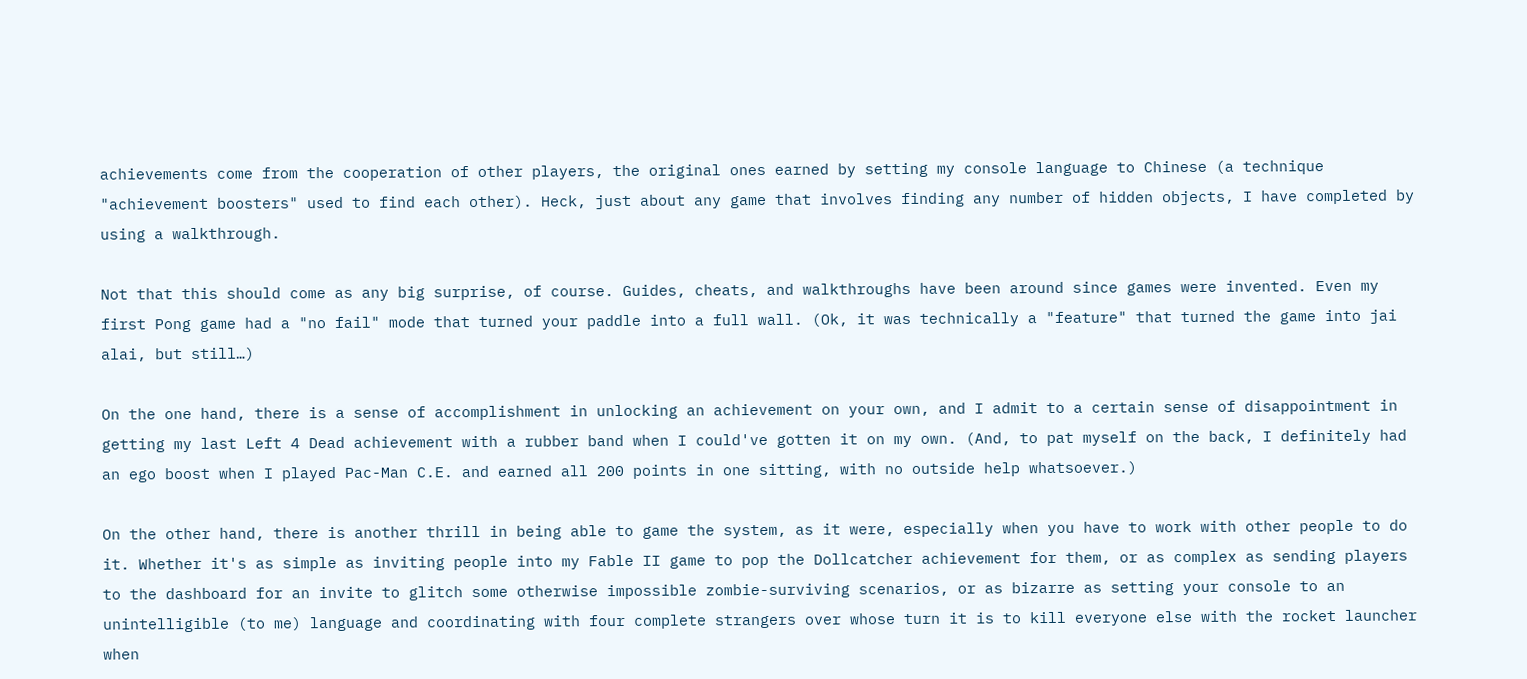achievements come from the cooperation of other players, the original ones earned by setting my console language to Chinese (a technique "achievement boosters" used to find each other). Heck, just about any game that involves finding any number of hidden objects, I have completed by using a walkthrough.

Not that this should come as any big surprise, of course. Guides, cheats, and walkthroughs have been around since games were invented. Even my first Pong game had a "no fail" mode that turned your paddle into a full wall. (Ok, it was technically a "feature" that turned the game into jai alai, but still…)

On the one hand, there is a sense of accomplishment in unlocking an achievement on your own, and I admit to a certain sense of disappointment in getting my last Left 4 Dead achievement with a rubber band when I could've gotten it on my own. (And, to pat myself on the back, I definitely had an ego boost when I played Pac-Man C.E. and earned all 200 points in one sitting, with no outside help whatsoever.)

On the other hand, there is another thrill in being able to game the system, as it were, especially when you have to work with other people to do it. Whether it's as simple as inviting people into my Fable II game to pop the Dollcatcher achievement for them, or as complex as sending players to the dashboard for an invite to glitch some otherwise impossible zombie-surviving scenarios, or as bizarre as setting your console to an unintelligible (to me) language and coordinating with four complete strangers over whose turn it is to kill everyone else with the rocket launcher when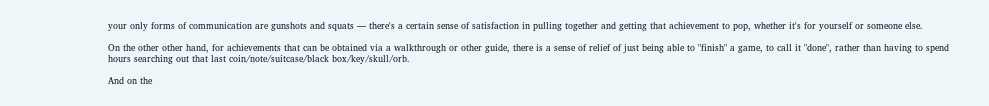your only forms of communication are gunshots and squats — there's a certain sense of satisfaction in pulling together and getting that achievement to pop, whether it's for yourself or someone else.

On the other other hand, for achievements that can be obtained via a walkthrough or other guide, there is a sense of relief of just being able to "finish" a game, to call it "done", rather than having to spend hours searching out that last coin/note/suitcase/black box/key/skull/orb.

And on the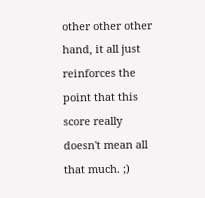other other other hand, it all just reinforces the point that this score really doesn't mean all that much. ;)